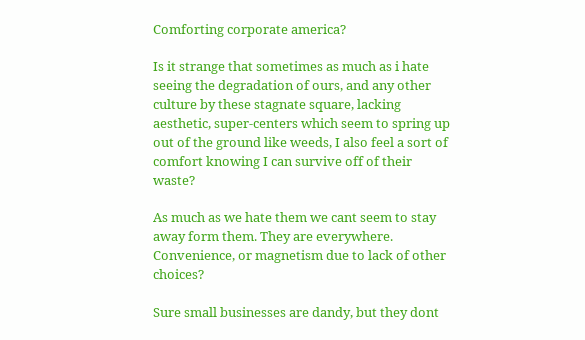Comforting corporate america?

Is it strange that sometimes as much as i hate seeing the degradation of ours, and any other culture by these stagnate square, lacking aesthetic, super-centers which seem to spring up out of the ground like weeds, I also feel a sort of comfort knowing I can survive off of their waste?

As much as we hate them we cant seem to stay away form them. They are everywhere. Convenience, or magnetism due to lack of other choices?

Sure small businesses are dandy, but they dont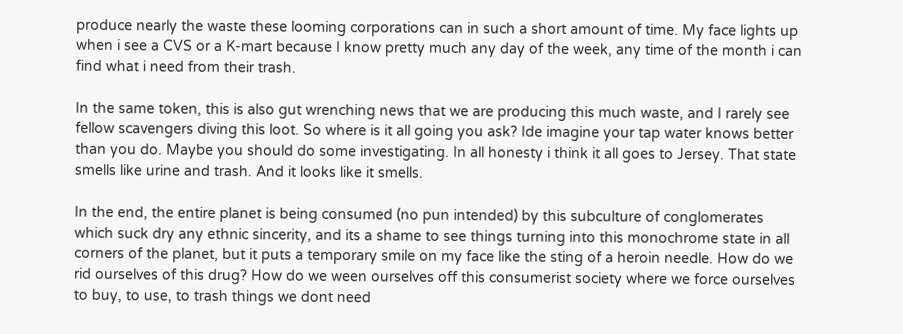produce nearly the waste these looming corporations can in such a short amount of time. My face lights up when i see a CVS or a K-mart because I know pretty much any day of the week, any time of the month i can find what i need from their trash.

In the same token, this is also gut wrenching news that we are producing this much waste, and I rarely see fellow scavengers diving this loot. So where is it all going you ask? Ide imagine your tap water knows better than you do. Maybe you should do some investigating. In all honesty i think it all goes to Jersey. That state smells like urine and trash. And it looks like it smells.

In the end, the entire planet is being consumed (no pun intended) by this subculture of conglomerates which suck dry any ethnic sincerity, and its a shame to see things turning into this monochrome state in all corners of the planet, but it puts a temporary smile on my face like the sting of a heroin needle. How do we rid ourselves of this drug? How do we ween ourselves off this consumerist society where we force ourselves to buy, to use, to trash things we dont need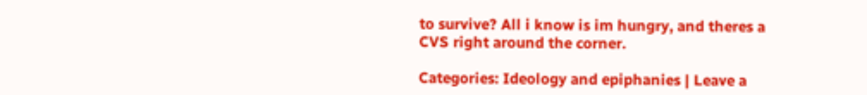to survive? All i know is im hungry, and theres a CVS right around the corner.

Categories: Ideology and epiphanies | Leave a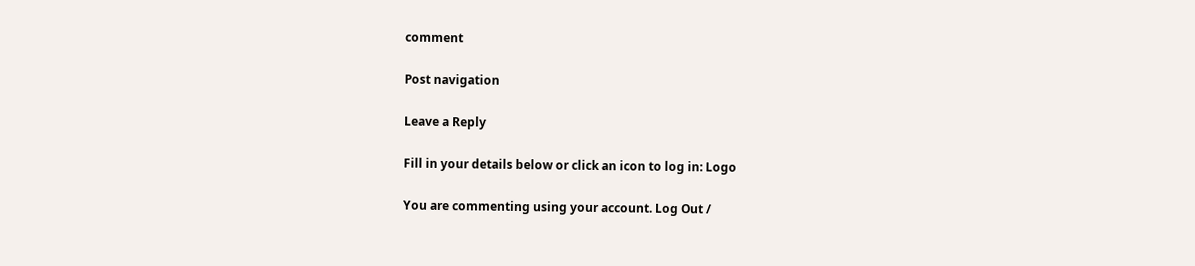comment

Post navigation

Leave a Reply

Fill in your details below or click an icon to log in: Logo

You are commenting using your account. Log Out /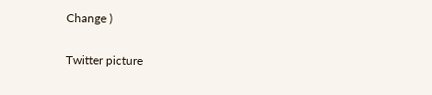Change )

Twitter picture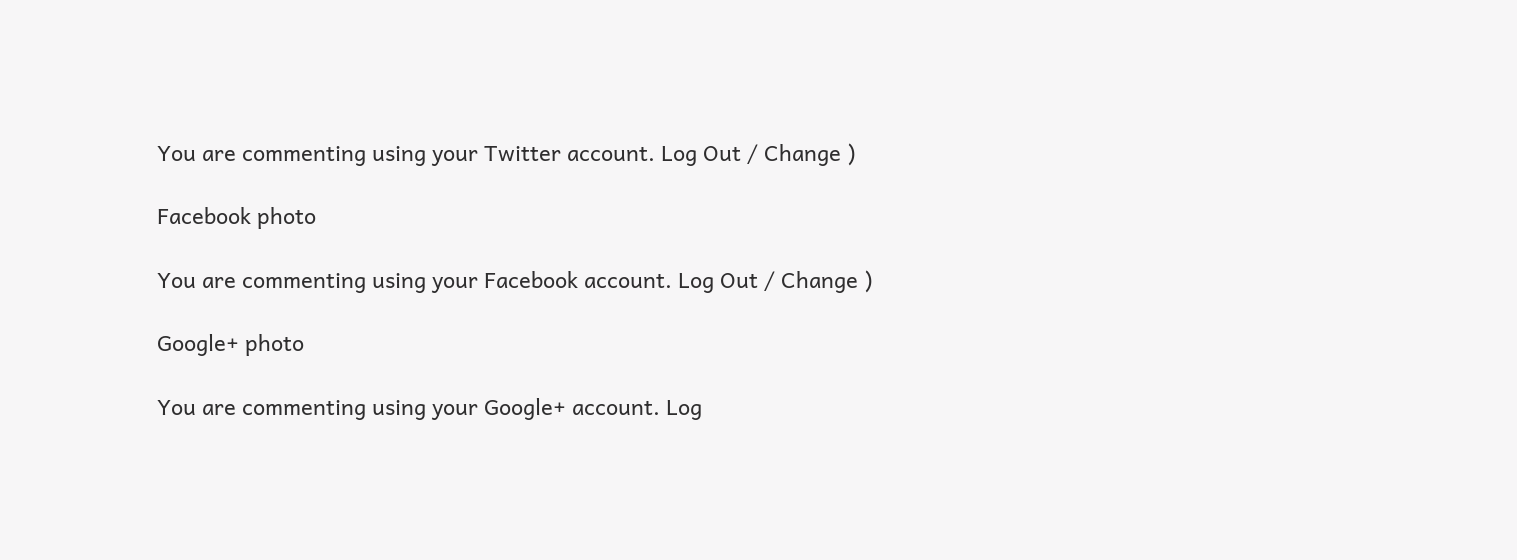You are commenting using your Twitter account. Log Out / Change )

Facebook photo

You are commenting using your Facebook account. Log Out / Change )

Google+ photo

You are commenting using your Google+ account. Log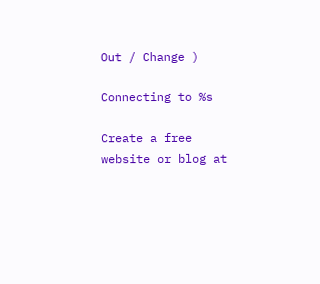Out / Change )

Connecting to %s

Create a free website or blog at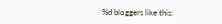%d bloggers like this: